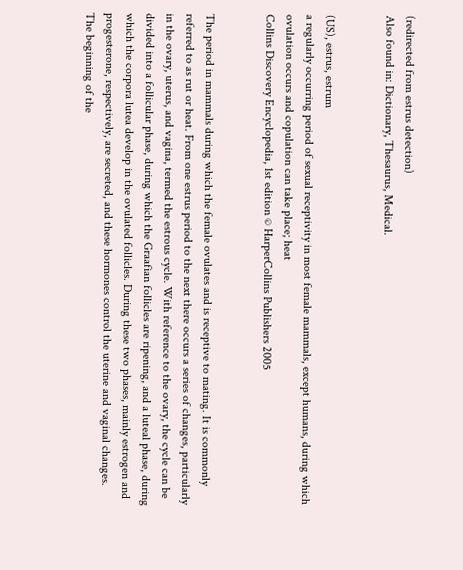(redirected from estrus detection)
Also found in: Dictionary, Thesaurus, Medical.


(US), estrus, estrum
a regularly occurring period of sexual receptivity in most female mammals, except humans, during which ovulation occurs and copulation can take place; heat
Collins Discovery Encyclopedia, 1st edition © HarperCollins Publishers 2005


The period in mammals during which the female ovulates and is receptive to mating. It is commonly referred to as rut or heat. From one estrus period to the next there occurs a series of changes, particularly in the ovary, uterus, and vagina, termed the estrous cycle. With reference to the ovary, the cycle can be divided into a follicular phase, during which the Graafian follicles are ripening, and a luteal phase, during which the corpora lutea develop in the ovulated follicles. During these two phases, mainly estrogen and progesterone, respectively, are secreted, and these hormones control the uterine and vaginal changes. The beginning of the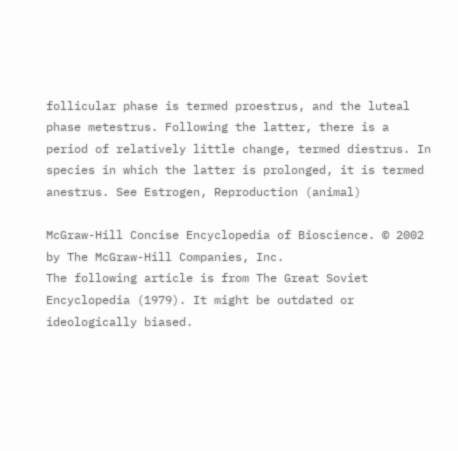follicular phase is termed proestrus, and the luteal phase metestrus. Following the latter, there is a period of relatively little change, termed diestrus. In species in which the latter is prolonged, it is termed anestrus. See Estrogen, Reproduction (animal)

McGraw-Hill Concise Encyclopedia of Bioscience. © 2002 by The McGraw-Hill Companies, Inc.
The following article is from The Great Soviet Encyclopedia (1979). It might be outdated or ideologically biased.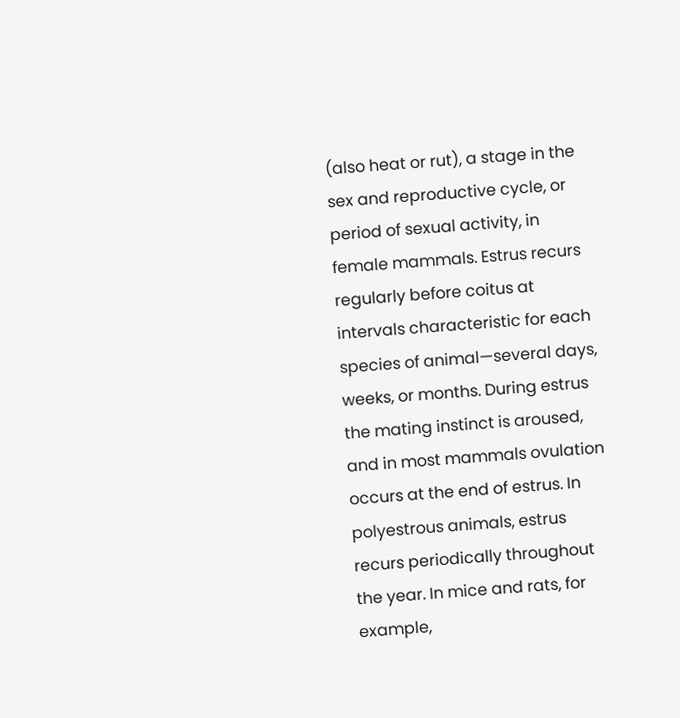(also heat or rut), a stage in the sex and reproductive cycle, or period of sexual activity, in female mammals. Estrus recurs regularly before coitus at intervals characteristic for each species of animal—several days, weeks, or months. During estrus the mating instinct is aroused, and in most mammals ovulation occurs at the end of estrus. In polyestrous animals, estrus recurs periodically throughout the year. In mice and rats, for example,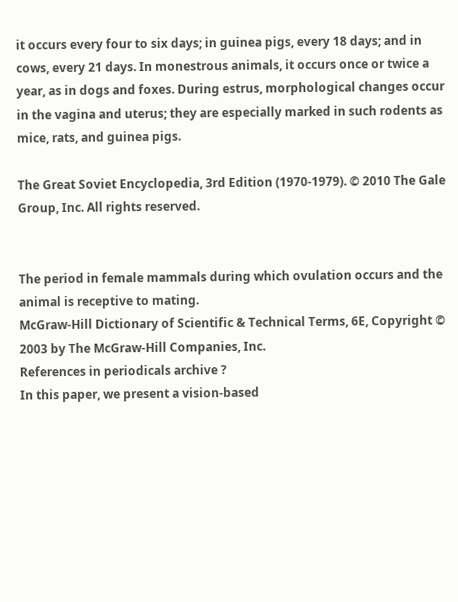it occurs every four to six days; in guinea pigs, every 18 days; and in cows, every 21 days. In monestrous animals, it occurs once or twice a year, as in dogs and foxes. During estrus, morphological changes occur in the vagina and uterus; they are especially marked in such rodents as mice, rats, and guinea pigs.

The Great Soviet Encyclopedia, 3rd Edition (1970-1979). © 2010 The Gale Group, Inc. All rights reserved.


The period in female mammals during which ovulation occurs and the animal is receptive to mating.
McGraw-Hill Dictionary of Scientific & Technical Terms, 6E, Copyright © 2003 by The McGraw-Hill Companies, Inc.
References in periodicals archive ?
In this paper, we present a vision-based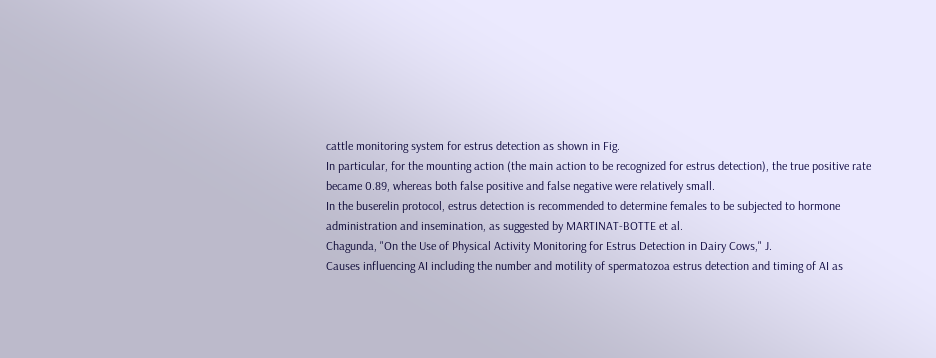cattle monitoring system for estrus detection as shown in Fig.
In particular, for the mounting action (the main action to be recognized for estrus detection), the true positive rate became 0.89, whereas both false positive and false negative were relatively small.
In the buserelin protocol, estrus detection is recommended to determine females to be subjected to hormone administration and insemination, as suggested by MARTINAT-BOTTE et al.
Chagunda, "On the Use of Physical Activity Monitoring for Estrus Detection in Dairy Cows," J.
Causes influencing AI including the number and motility of spermatozoa estrus detection and timing of AI as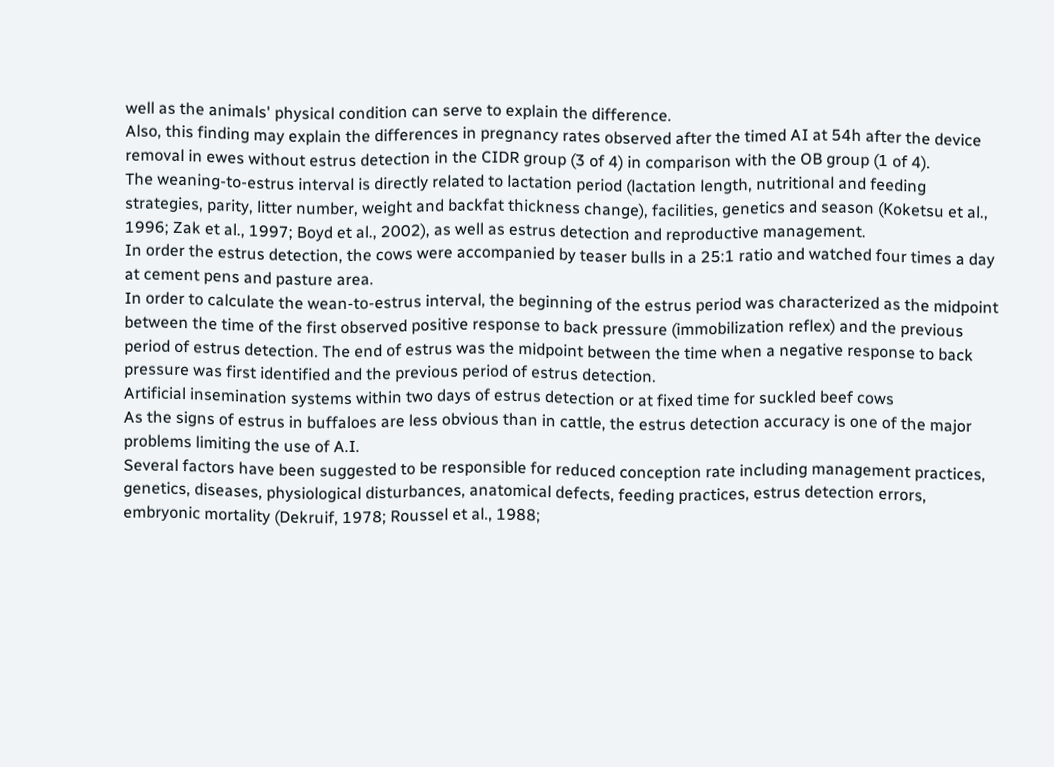well as the animals' physical condition can serve to explain the difference.
Also, this finding may explain the differences in pregnancy rates observed after the timed AI at 54h after the device removal in ewes without estrus detection in the CIDR group (3 of 4) in comparison with the OB group (1 of 4).
The weaning-to-estrus interval is directly related to lactation period (lactation length, nutritional and feeding strategies, parity, litter number, weight and backfat thickness change), facilities, genetics and season (Koketsu et al., 1996; Zak et al., 1997; Boyd et al., 2002), as well as estrus detection and reproductive management.
In order the estrus detection, the cows were accompanied by teaser bulls in a 25:1 ratio and watched four times a day at cement pens and pasture area.
In order to calculate the wean-to-estrus interval, the beginning of the estrus period was characterized as the midpoint between the time of the first observed positive response to back pressure (immobilization reflex) and the previous period of estrus detection. The end of estrus was the midpoint between the time when a negative response to back pressure was first identified and the previous period of estrus detection.
Artificial insemination systems within two days of estrus detection or at fixed time for suckled beef cows
As the signs of estrus in buffaloes are less obvious than in cattle, the estrus detection accuracy is one of the major problems limiting the use of A.I.
Several factors have been suggested to be responsible for reduced conception rate including management practices, genetics, diseases, physiological disturbances, anatomical defects, feeding practices, estrus detection errors, embryonic mortality (Dekruif, 1978; Roussel et al., 1988;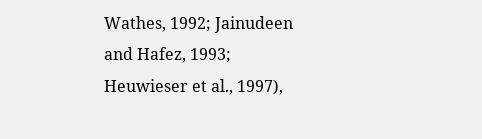Wathes, 1992; Jainudeen and Hafez, 1993; Heuwieser et al., 1997),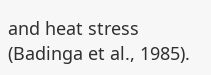and heat stress (Badinga et al., 1985).